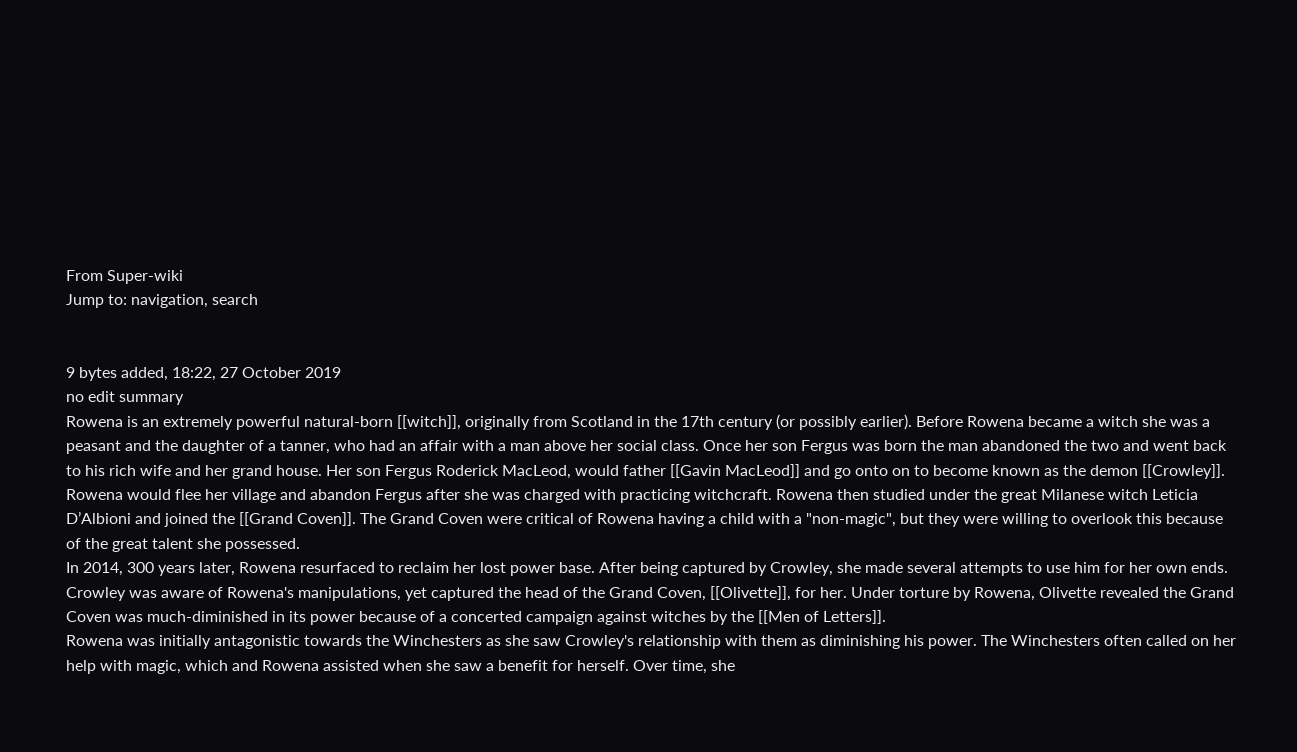From Super-wiki
Jump to: navigation, search


9 bytes added, 18:22, 27 October 2019
no edit summary
Rowena is an extremely powerful natural-born [[witch]], originally from Scotland in the 17th century (or possibly earlier). Before Rowena became a witch she was a peasant and the daughter of a tanner, who had an affair with a man above her social class. Once her son Fergus was born the man abandoned the two and went back to his rich wife and her grand house. Her son Fergus Roderick MacLeod, would father [[Gavin MacLeod]] and go onto on to become known as the demon [[Crowley]].
Rowena would flee her village and abandon Fergus after she was charged with practicing witchcraft. Rowena then studied under the great Milanese witch Leticia D’Albioni and joined the [[Grand Coven]]. The Grand Coven were critical of Rowena having a child with a "non-magic", but they were willing to overlook this because of the great talent she possessed.
In 2014, 300 years later, Rowena resurfaced to reclaim her lost power base. After being captured by Crowley, she made several attempts to use him for her own ends. Crowley was aware of Rowena's manipulations, yet captured the head of the Grand Coven, [[Olivette]], for her. Under torture by Rowena, Olivette revealed the Grand Coven was much-diminished in its power because of a concerted campaign against witches by the [[Men of Letters]].
Rowena was initially antagonistic towards the Winchesters as she saw Crowley's relationship with them as diminishing his power. The Winchesters often called on her help with magic, which and Rowena assisted when she saw a benefit for herself. Over time, she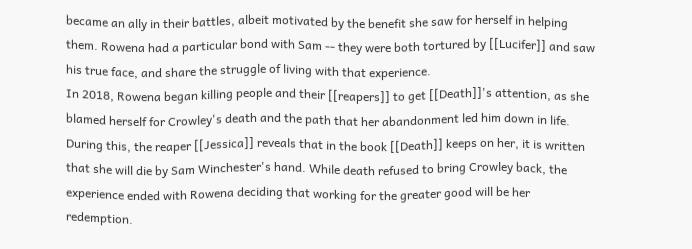became an ally in their battles, albeit motivated by the benefit she saw for herself in helping them. Rowena had a particular bond with Sam -- they were both tortured by [[Lucifer]] and saw his true face, and share the struggle of living with that experience.
In 2018, Rowena began killing people and their [[reapers]] to get [[Death]]'s attention, as she blamed herself for Crowley's death and the path that her abandonment led him down in life. During this, the reaper [[Jessica]] reveals that in the book [[Death]] keeps on her, it is written that she will die by Sam Winchester's hand. While death refused to bring Crowley back, the experience ended with Rowena deciding that working for the greater good will be her redemption.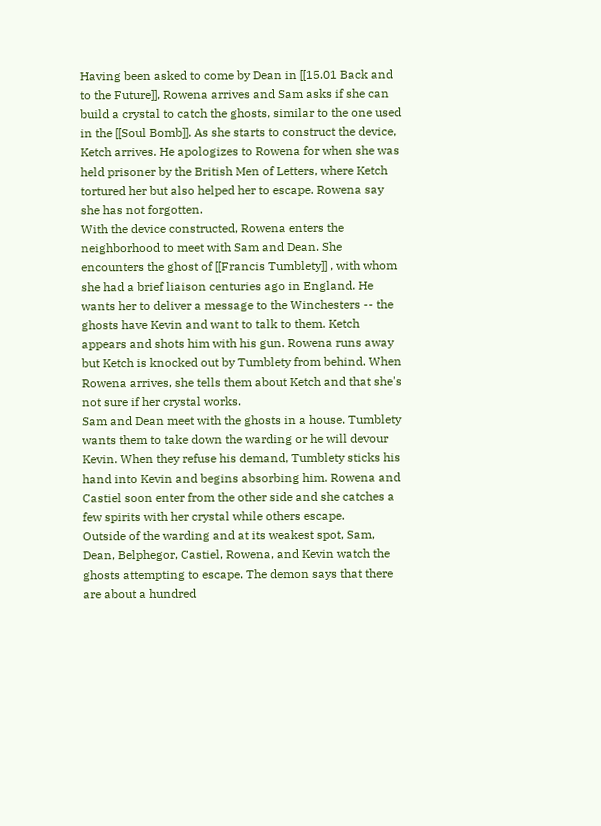Having been asked to come by Dean in [[15.01 Back and to the Future]], Rowena arrives and Sam asks if she can build a crystal to catch the ghosts, similar to the one used in the [[Soul Bomb]]. As she starts to construct the device, Ketch arrives. He apologizes to Rowena for when she was held prisoner by the British Men of Letters, where Ketch tortured her but also helped her to escape. Rowena say she has not forgotten.
With the device constructed, Rowena enters the neighborhood to meet with Sam and Dean. She encounters the ghost of [[Francis Tumblety]] , with whom she had a brief liaison centuries ago in England. He wants her to deliver a message to the Winchesters -- the ghosts have Kevin and want to talk to them. Ketch appears and shots him with his gun. Rowena runs away but Ketch is knocked out by Tumblety from behind. When Rowena arrives, she tells them about Ketch and that she's not sure if her crystal works.
Sam and Dean meet with the ghosts in a house. Tumblety wants them to take down the warding or he will devour Kevin. When they refuse his demand, Tumblety sticks his hand into Kevin and begins absorbing him. Rowena and Castiel soon enter from the other side and she catches a few spirits with her crystal while others escape.
Outside of the warding and at its weakest spot, Sam, Dean, Belphegor, Castiel, Rowena, and Kevin watch the ghosts attempting to escape. The demon says that there are about a hundred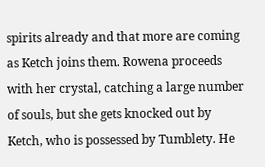spirits already and that more are coming as Ketch joins them. Rowena proceeds with her crystal, catching a large number of souls, but she gets knocked out by Ketch, who is possessed by Tumblety. He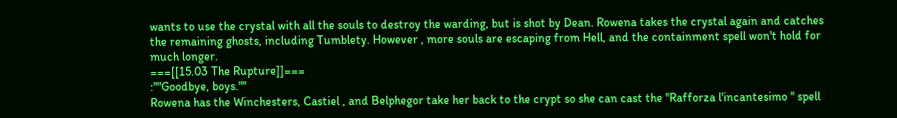wants to use the crystal with all the souls to destroy the warding, but is shot by Dean. Rowena takes the crystal again and catches the remaining ghosts, including Tumblety. However , more souls are escaping from Hell, and the containment spell won't hold for much longer.
===[[15.03 The Rupture]]===
:''"Goodbye, boys."''
Rowena has the Winchesters, Castiel , and Belphegor take her back to the crypt so she can cast the ''Rafforza l'incantesimo '' spell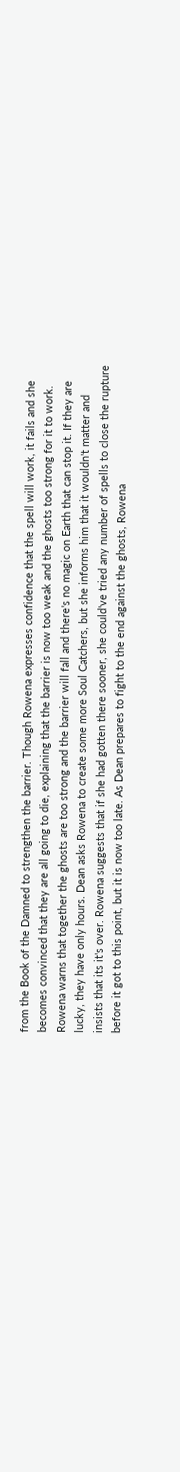from the Book of the Damned to strengthen the barrier. Though Rowena expresses confidence that the spell will work, it fails and she becomes convinced that they are all going to die, explaining that the barrier is now too weak and the ghosts too strong for it to work. Rowena warns that together the ghosts are too strong and the barrier will fall and there's no magic on Earth that can stop it. If they are lucky, they have only hours. Dean asks Rowena to create some more Soul Catchers, but she informs him that it wouldn't matter and insists that its it's over. Rowena suggests that if she had gotten there sooner, she could've tried any number of spells to close the rupture before it got to this point, but it is now too late. As Dean prepares to fight to the end against the ghosts, Rowena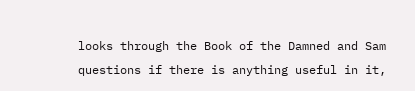looks through the Book of the Damned and Sam questions if there is anything useful in it,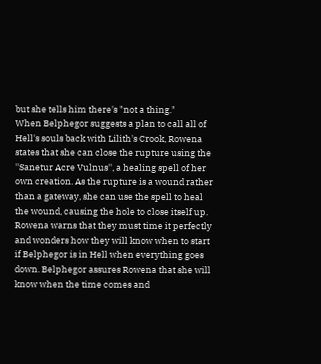but she tells him there's "not a thing."
When Belphegor suggests a plan to call all of Hell's souls back with Lilith's Crook, Rowena states that she can close the rupture using the ''Sanetur Acre Vulnus'', a healing spell of her own creation. As the rupture is a wound rather than a gateway, she can use the spell to heal the wound, causing the hole to close itself up. Rowena warns that they must time it perfectly and wonders how they will know when to start if Belphegor is in Hell when everything goes down. Belphegor assures Rowena that she will know when the time comes and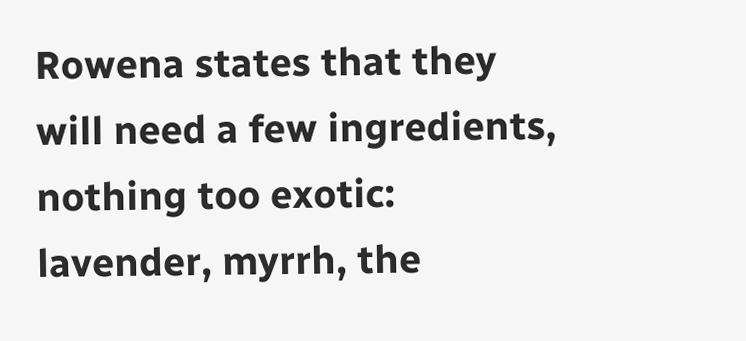Rowena states that they will need a few ingredients, nothing too exotic: lavender, myrrh, the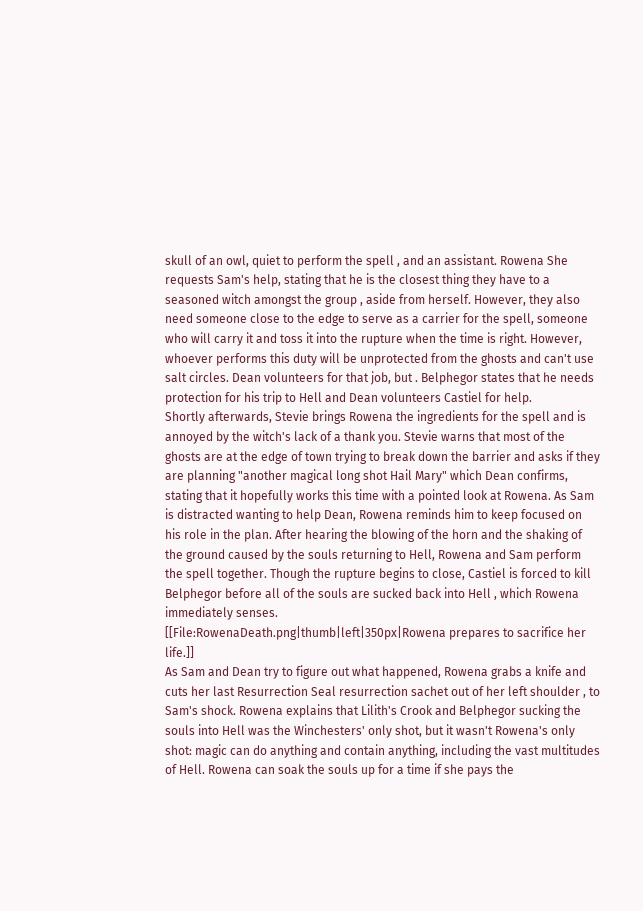skull of an owl, quiet to perform the spell , and an assistant. Rowena She requests Sam's help, stating that he is the closest thing they have to a seasoned witch amongst the group , aside from herself. However, they also need someone close to the edge to serve as a carrier for the spell, someone who will carry it and toss it into the rupture when the time is right. However, whoever performs this duty will be unprotected from the ghosts and can't use salt circles. Dean volunteers for that job, but . Belphegor states that he needs protection for his trip to Hell and Dean volunteers Castiel for help.
Shortly afterwards, Stevie brings Rowena the ingredients for the spell and is annoyed by the witch's lack of a thank you. Stevie warns that most of the ghosts are at the edge of town trying to break down the barrier and asks if they are planning "another magical long shot Hail Mary" which Dean confirms, stating that it hopefully works this time with a pointed look at Rowena. As Sam is distracted wanting to help Dean, Rowena reminds him to keep focused on his role in the plan. After hearing the blowing of the horn and the shaking of the ground caused by the souls returning to Hell, Rowena and Sam perform the spell together. Though the rupture begins to close, Castiel is forced to kill Belphegor before all of the souls are sucked back into Hell , which Rowena immediately senses.
[[File:RowenaDeath.png|thumb|left|350px|Rowena prepares to sacrifice her life.]]
As Sam and Dean try to figure out what happened, Rowena grabs a knife and cuts her last Resurrection Seal resurrection sachet out of her left shoulder , to Sam's shock. Rowena explains that Lilith's Crook and Belphegor sucking the souls into Hell was the Winchesters' only shot, but it wasn't Rowena's only shot: magic can do anything and contain anything, including the vast multitudes of Hell. Rowena can soak the souls up for a time if she pays the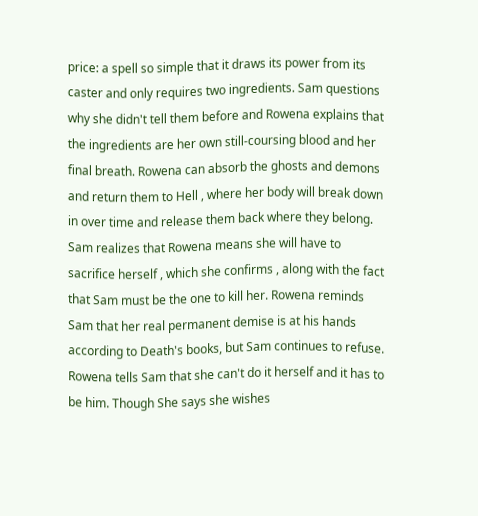price: a spell so simple that it draws its power from its caster and only requires two ingredients. Sam questions why she didn't tell them before and Rowena explains that the ingredients are her own still-coursing blood and her final breath. Rowena can absorb the ghosts and demons and return them to Hell , where her body will break down in over time and release them back where they belong. Sam realizes that Rowena means she will have to sacrifice herself , which she confirms , along with the fact that Sam must be the one to kill her. Rowena reminds Sam that her real permanent demise is at his hands according to Death's books, but Sam continues to refuse. Rowena tells Sam that she can't do it herself and it has to be him. Though She says she wishes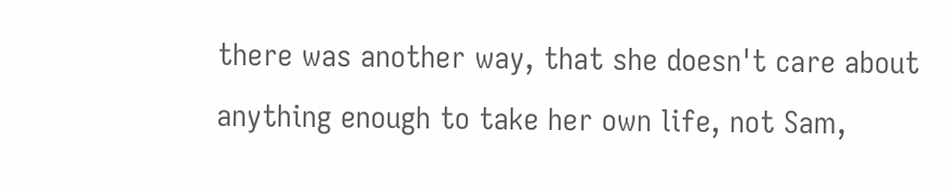there was another way, that she doesn't care about anything enough to take her own life, not Sam,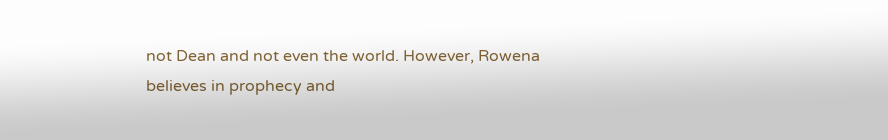not Dean and not even the world. However, Rowena believes in prophecy and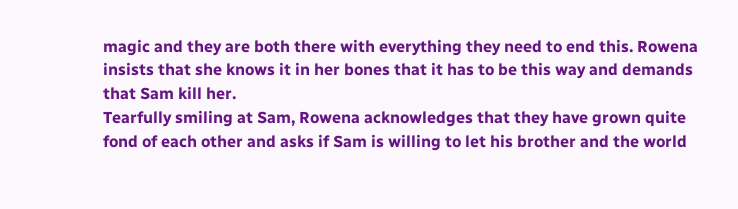magic and they are both there with everything they need to end this. Rowena insists that she knows it in her bones that it has to be this way and demands that Sam kill her.
Tearfully smiling at Sam, Rowena acknowledges that they have grown quite fond of each other and asks if Sam is willing to let his brother and the world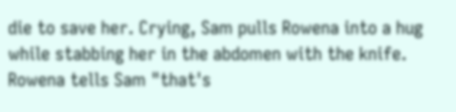die to save her. Crying, Sam pulls Rowena into a hug while stabbing her in the abdomen with the knife. Rowena tells Sam "that's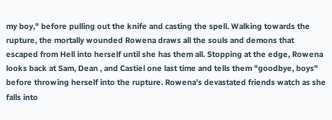my boy," before pulling out the knife and casting the spell. Walking towards the rupture, the mortally wounded Rowena draws all the souls and demons that escaped from Hell into herself until she has them all. Stopping at the edge, Rowena looks back at Sam, Dean , and Castiel one last time and tells them "goodbye, boys" before throwing herself into the rupture. Rowena's devastated friends watch as she falls into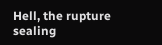Hell, the rupture sealing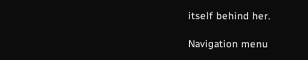itself behind her.

Navigation menu